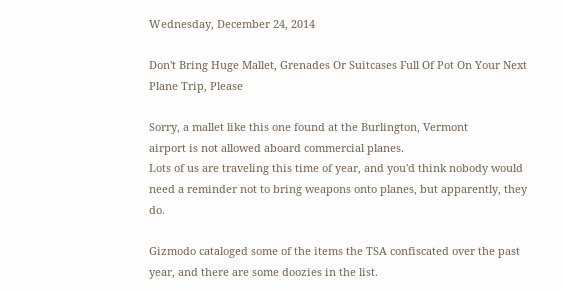Wednesday, December 24, 2014

Don't Bring Huge Mallet, Grenades Or Suitcases Full Of Pot On Your Next Plane Trip, Please

Sorry, a mallet like this one found at the Burlington, Vermont
airport is not allowed aboard commercial planes.
Lots of us are traveling this time of year, and you'd think nobody would need a reminder not to bring weapons onto planes, but apparently, they do.

Gizmodo cataloged some of the items the TSA confiscated over the past year, and there are some doozies in the list.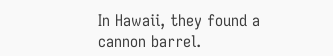In Hawaii, they found a cannon barrel.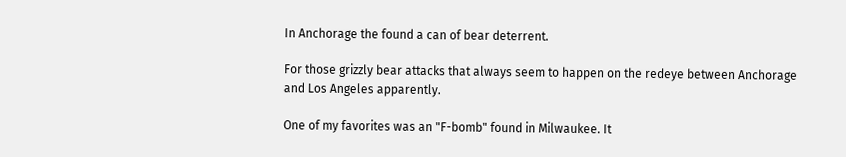In Anchorage the found a can of bear deterrent.

For those grizzly bear attacks that always seem to happen on the redeye between Anchorage and Los Angeles apparently.

One of my favorites was an "F-bomb" found in Milwaukee. It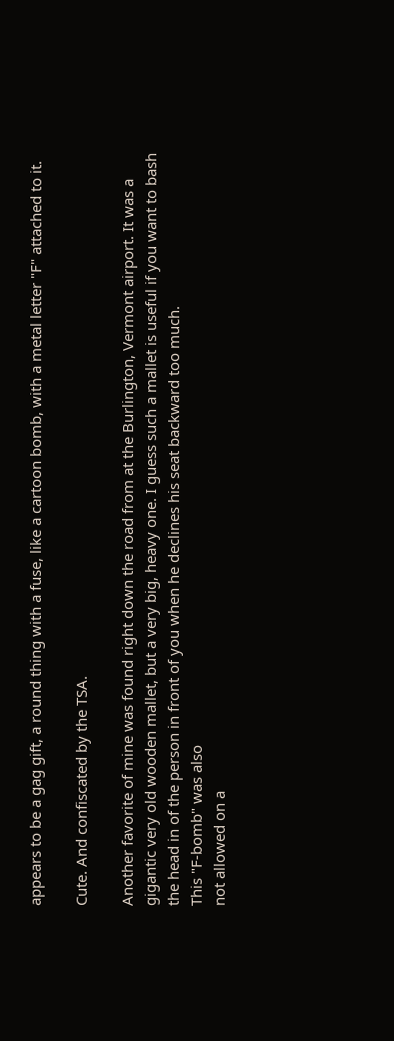appears to be a gag gift, a round thing with a fuse, like a cartoon bomb, with a metal letter "F" attached to it.

Cute. And confiscated by the TSA.

Another favorite of mine was found right down the road from at the Burlington, Vermont airport. It was a gigantic very old wooden mallet, but a very big, heavy one. I guess such a mallet is useful if you want to bash the head in of the person in front of you when he declines his seat backward too much.
This "F-bomb" was also
not allowed on a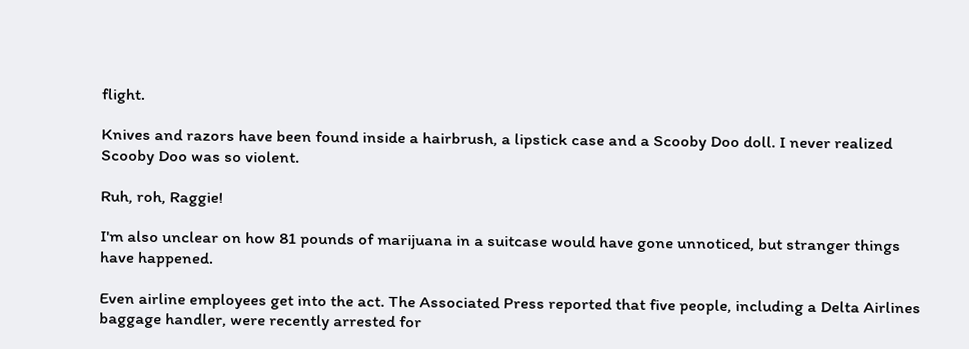flight.

Knives and razors have been found inside a hairbrush, a lipstick case and a Scooby Doo doll. I never realized Scooby Doo was so violent.

Ruh, roh, Raggie!

I'm also unclear on how 81 pounds of marijuana in a suitcase would have gone unnoticed, but stranger things have happened.

Even airline employees get into the act. The Associated Press reported that five people, including a Delta Airlines baggage handler, were recently arrested for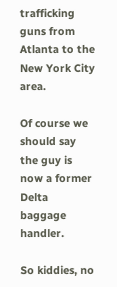trafficking guns from Atlanta to the New York City area.

Of course we should say the guy is now a former Delta baggage handler.

So kiddies, no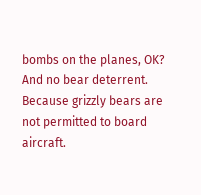bombs on the planes, OK? And no bear deterrent. Because grizzly bears are not permitted to board aircraft.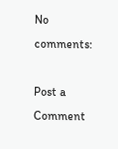No comments:

Post a Comment